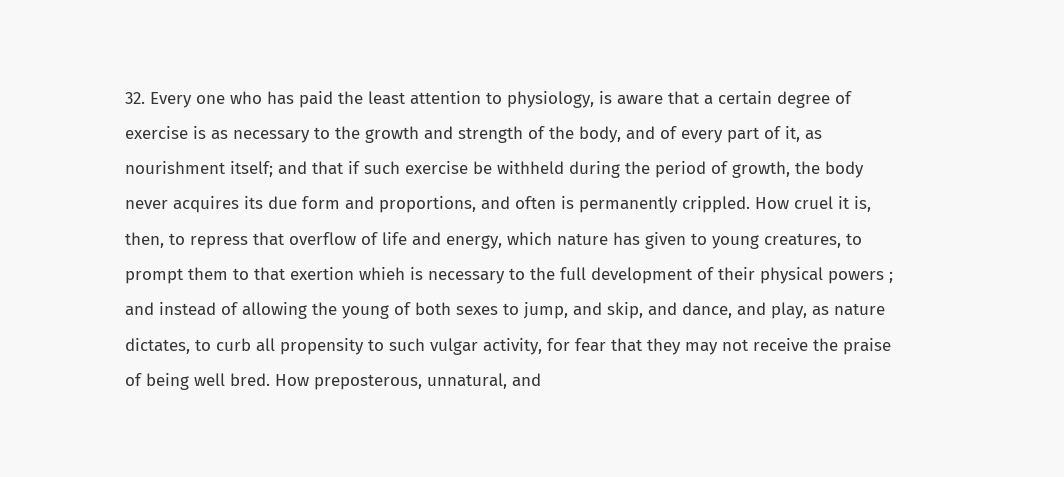32. Every one who has paid the least attention to physiology, is aware that a certain degree of exercise is as necessary to the growth and strength of the body, and of every part of it, as nourishment itself; and that if such exercise be withheld during the period of growth, the body never acquires its due form and proportions, and often is permanently crippled. How cruel it is, then, to repress that overflow of life and energy, which nature has given to young creatures, to prompt them to that exertion whieh is necessary to the full development of their physical powers ; and instead of allowing the young of both sexes to jump, and skip, and dance, and play, as nature dictates, to curb all propensity to such vulgar activity, for fear that they may not receive the praise of being well bred. How preposterous, unnatural, and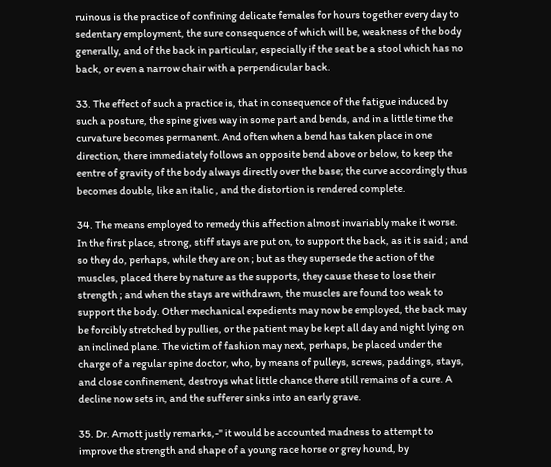ruinous is the practice of confining delicate females for hours together every day to sedentary employment, the sure consequence of which will be, weakness of the body generally, and of the back in particular, especially if the seat be a stool which has no back, or even a narrow chair with a perpendicular back.

33. The effect of such a practice is, that in consequence of the fatigue induced by such a posture, the spine gives way in some part and bends, and in a little time the curvature becomes permanent. And often when a bend has taken place in one direction, there immediately follows an opposite bend above or below, to keep the eentre of gravity of the body always directly over the base; the curve accordingly thus becomes double, like an italic , and the distortion is rendered complete.

34. The means employed to remedy this affection almost invariably make it worse. In the first place, strong, stiff stays are put on, to support the back, as it is said ; and so they do, perhaps, while they are on ; but as they supersede the action of the muscles, placed there by nature as the supports, they cause these to lose their strength ; and when the stays are withdrawn, the muscles are found too weak to support the body. Other mechanical expedients may now be employed, the back may be forcibly stretched by pullies, or the patient may be kept all day and night lying on an inclined plane. The victim of fashion may next, perhaps, be placed under the charge of a regular spine doctor, who, by means of pulleys, screws, paddings, stays, and close confinement, destroys what little chance there still remains of a cure. A decline now sets in, and the sufferer sinks into an early grave.

35. Dr. Arnott justly remarks,-" it would be accounted madness to attempt to improve the strength and shape of a young race horse or grey hound, by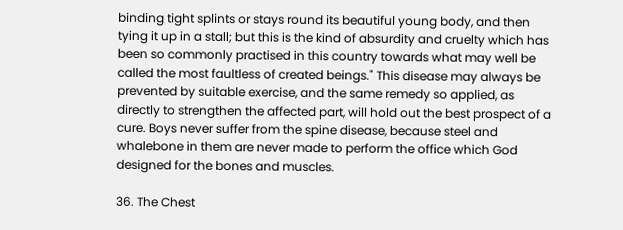binding tight splints or stays round its beautiful young body, and then tying it up in a stall; but this is the kind of absurdity and cruelty which has been so commonly practised in this country towards what may well be called the most faultless of created beings." This disease may always be prevented by suitable exercise, and the same remedy so applied, as directly to strengthen the affected part, will hold out the best prospect of a cure. Boys never suffer from the spine disease, because steel and whalebone in them are never made to perform the office which God designed for the bones and muscles.

36. The Chest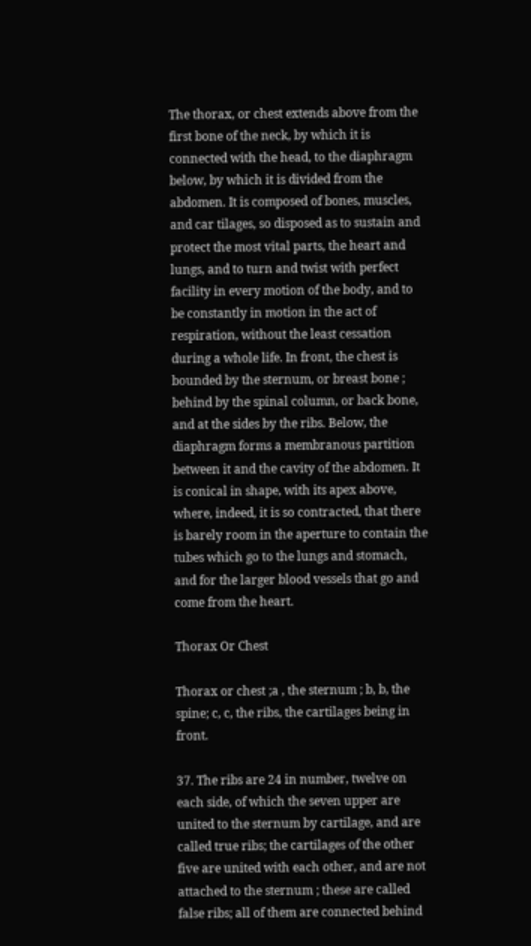The thorax, or chest extends above from the first bone of the neck, by which it is connected with the head, to the diaphragm below, by which it is divided from the abdomen. It is composed of bones, muscles, and car tilages, so disposed as to sustain and protect the most vital parts, the heart and lungs, and to turn and twist with perfect facility in every motion of the body, and to be constantly in motion in the act of respiration, without the least cessation during a whole life. In front, the chest is bounded by the sternum, or breast bone ; behind by the spinal column, or back bone, and at the sides by the ribs. Below, the diaphragm forms a membranous partition between it and the cavity of the abdomen. It is conical in shape, with its apex above, where, indeed, it is so contracted, that there is barely room in the aperture to contain the tubes which go to the lungs and stomach, and for the larger blood vessels that go and come from the heart.

Thorax Or Chest

Thorax or chest ;a , the sternum ; b, b, the spine; c, c, the ribs, the cartilages being in front.

37. The ribs are 24 in number, twelve on each side, of which the seven upper are united to the sternum by cartilage, and are called true ribs; the cartilages of the other five are united with each other, and are not attached to the sternum ; these are called false ribs; all of them are connected behind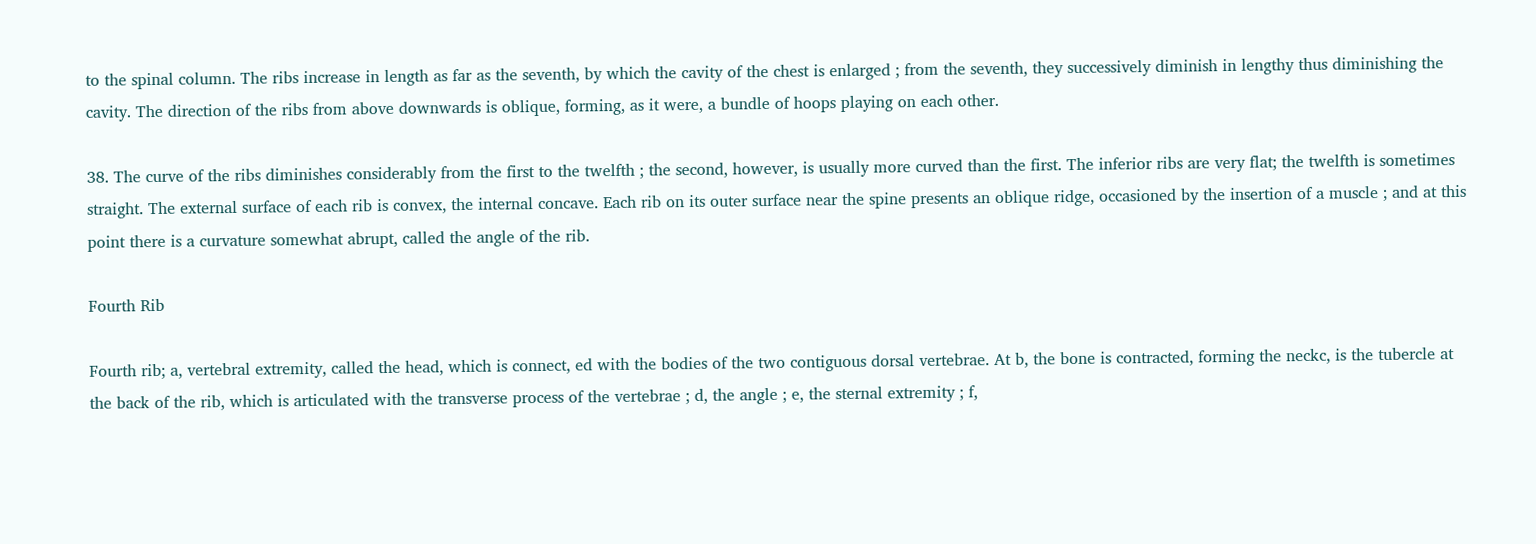to the spinal column. The ribs increase in length as far as the seventh, by which the cavity of the chest is enlarged ; from the seventh, they successively diminish in lengthy thus diminishing the cavity. The direction of the ribs from above downwards is oblique, forming, as it were, a bundle of hoops playing on each other.

38. The curve of the ribs diminishes considerably from the first to the twelfth ; the second, however, is usually more curved than the first. The inferior ribs are very flat; the twelfth is sometimes straight. The external surface of each rib is convex, the internal concave. Each rib on its outer surface near the spine presents an oblique ridge, occasioned by the insertion of a muscle ; and at this point there is a curvature somewhat abrupt, called the angle of the rib.

Fourth Rib

Fourth rib; a, vertebral extremity, called the head, which is connect, ed with the bodies of the two contiguous dorsal vertebrae. At b, the bone is contracted, forming the neckc, is the tubercle at the back of the rib, which is articulated with the transverse process of the vertebrae ; d, the angle ; e, the sternal extremity ; f,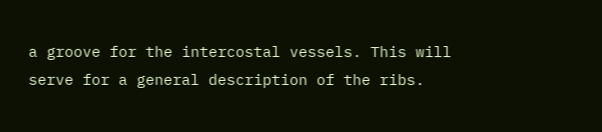a groove for the intercostal vessels. This will serve for a general description of the ribs.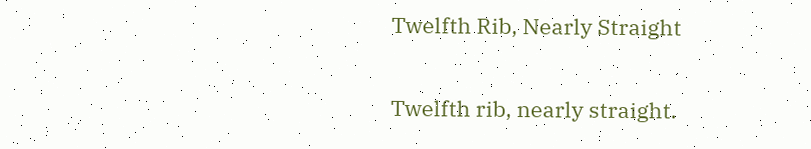Twelfth Rib, Nearly Straight

Twelfth rib, nearly straight.